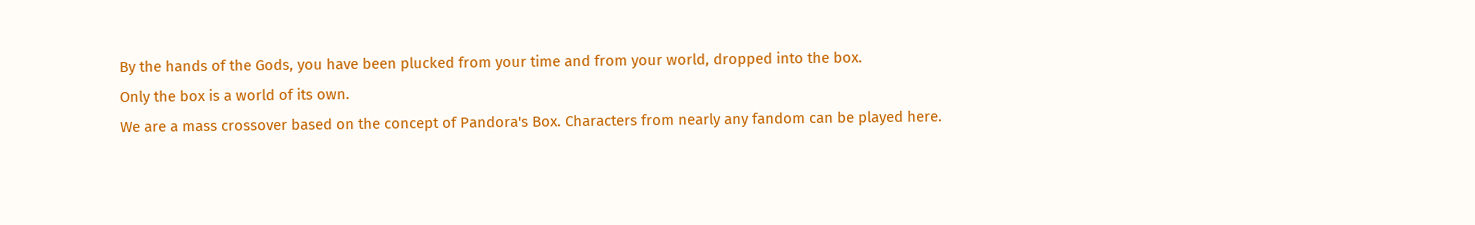By the hands of the Gods, you have been plucked from your time and from your world, dropped into the box.
Only the box is a world of its own.
We are a mass crossover based on the concept of Pandora's Box. Characters from nearly any fandom can be played here.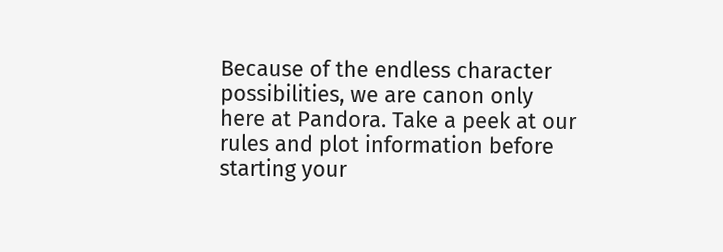Because of the endless character possibilities, we are canon only here at Pandora. Take a peek at our rules and plot information before starting your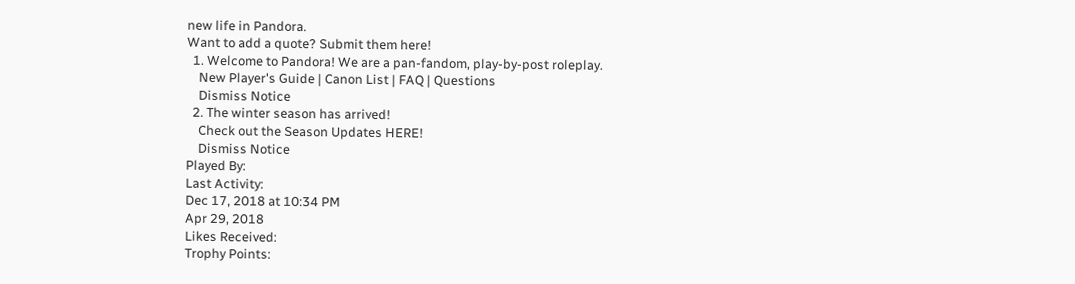new life in Pandora.
Want to add a quote? Submit them here!
  1. Welcome to Pandora! We are a pan-fandom, play-by-post roleplay.
    New Player's Guide | Canon List | FAQ | Questions
    Dismiss Notice
  2. The winter season has arrived!
    Check out the Season Updates HERE!
    Dismiss Notice
Played By:
Last Activity:
Dec 17, 2018 at 10:34 PM
Apr 29, 2018
Likes Received:
Trophy Points: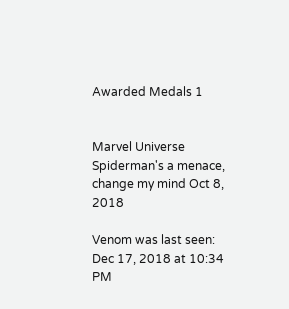Awarded Medals 1


Marvel Universe Spiderman's a menace, change my mind Oct 8, 2018

Venom was last seen:
Dec 17, 2018 at 10:34 PM